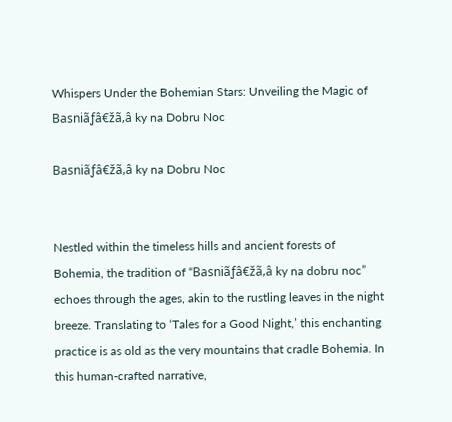Whispers Under the Bohemian Stars: Unveiling the Magic of Basniãƒâ€žã‚â ky na Dobru Noc

Basniãƒâ€žã‚â ky na Dobru Noc


Nestled within the timeless hills and ancient forests of Bohemia, the tradition of “Basniãƒâ€žã‚â ky na dobru noc” echoes through the ages, akin to the rustling leaves in the night breeze. Translating to ‘Tales for a Good Night,’ this enchanting practice is as old as the very mountains that cradle Bohemia. In this human-crafted narrative,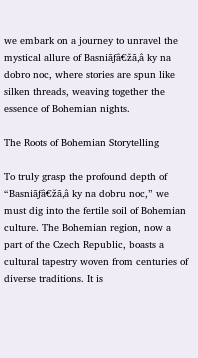we embark on a journey to unravel the mystical allure of Basniãƒâ€žã‚â ky na dobro noc, where stories are spun like silken threads, weaving together the essence of Bohemian nights.

The Roots of Bohemian Storytelling

To truly grasp the profound depth of “Basniãƒâ€žã‚â ky na dobru noc,” we must dig into the fertile soil of Bohemian culture. The Bohemian region, now a part of the Czech Republic, boasts a cultural tapestry woven from centuries of diverse traditions. It is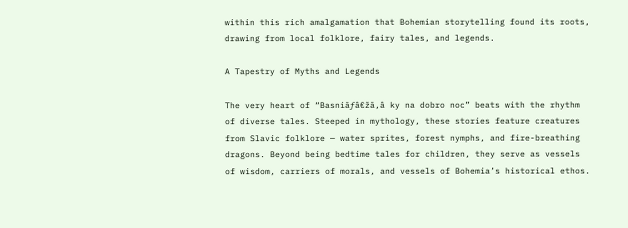within this rich amalgamation that Bohemian storytelling found its roots, drawing from local folklore, fairy tales, and legends.

A Tapestry of Myths and Legends

The very heart of “Basniãƒâ€žã‚â ky na dobro noc” beats with the rhythm of diverse tales. Steeped in mythology, these stories feature creatures from Slavic folklore — water sprites, forest nymphs, and fire-breathing dragons. Beyond being bedtime tales for children, they serve as vessels of wisdom, carriers of morals, and vessels of Bohemia’s historical ethos.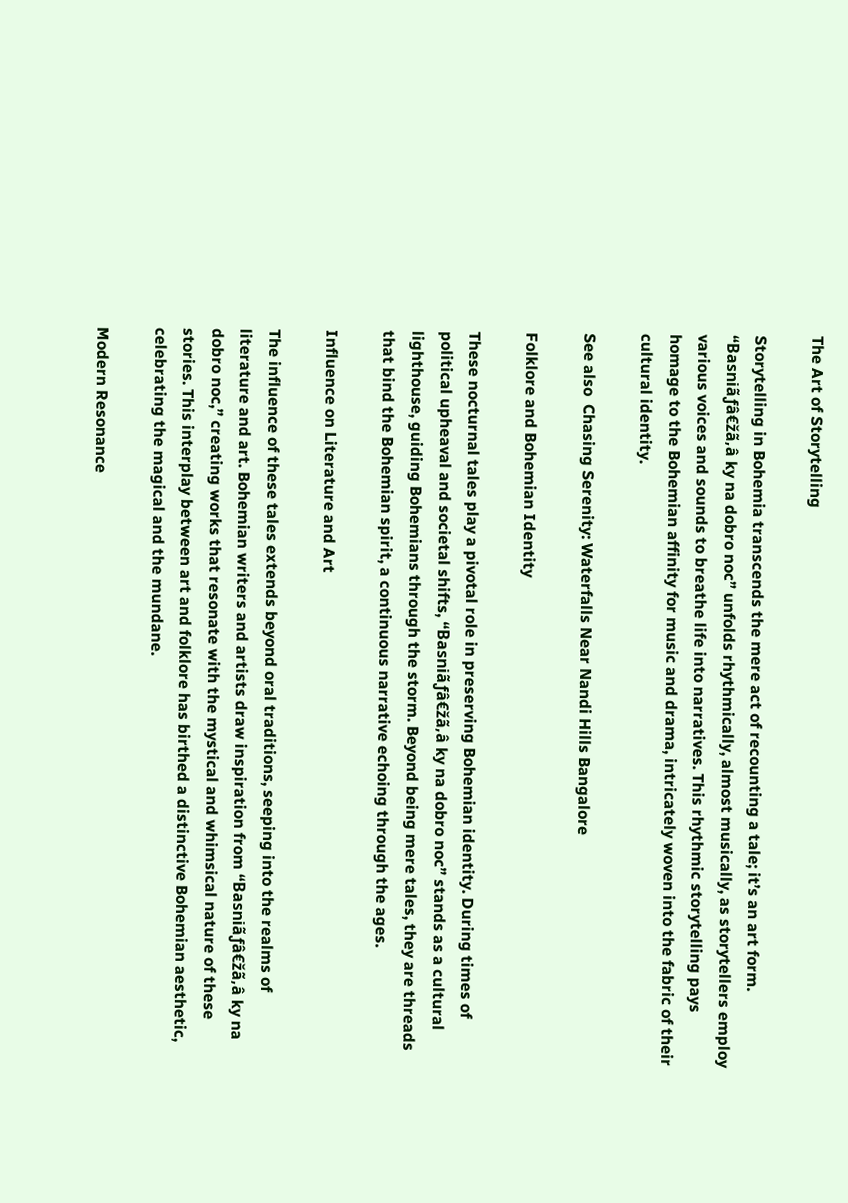The Art of Storytelling

Storytelling in Bohemia transcends the mere act of recounting a tale; it’s an art form. “Basniãƒâ€žã‚â ky na dobro noc” unfolds rhythmically, almost musically, as storytellers employ various voices and sounds to breathe life into narratives. This rhythmic storytelling pays homage to the Bohemian affinity for music and drama, intricately woven into the fabric of their cultural identity.

See also  Chasing Serenity: Waterfalls Near Nandi Hills Bangalore

Folklore and Bohemian Identity

These nocturnal tales play a pivotal role in preserving Bohemian identity. During times of political upheaval and societal shifts, “Basniãƒâ€žã‚â ky na dobro noc” stands as a cultural lighthouse, guiding Bohemians through the storm. Beyond being mere tales, they are threads that bind the Bohemian spirit, a continuous narrative echoing through the ages.

Influence on Literature and Art

The influence of these tales extends beyond oral traditions, seeping into the realms of literature and art. Bohemian writers and artists draw inspiration from “Basniãƒâ€žã‚â ky na dobro noc,” creating works that resonate with the mystical and whimsical nature of these stories. This interplay between art and folklore has birthed a distinctive Bohemian aesthetic, celebrating the magical and the mundane.

Modern Resonance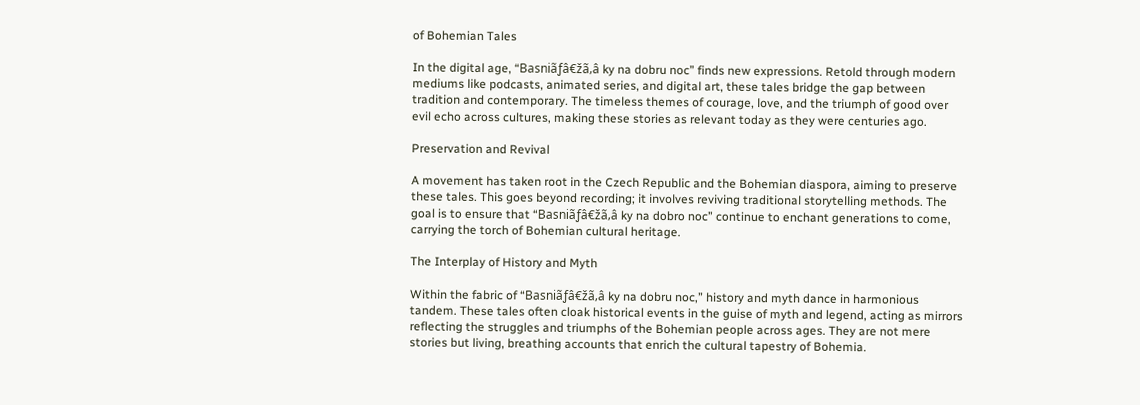of Bohemian Tales

In the digital age, “Basniãƒâ€žã‚â ky na dobru noc” finds new expressions. Retold through modern mediums like podcasts, animated series, and digital art, these tales bridge the gap between tradition and contemporary. The timeless themes of courage, love, and the triumph of good over evil echo across cultures, making these stories as relevant today as they were centuries ago.

Preservation and Revival

A movement has taken root in the Czech Republic and the Bohemian diaspora, aiming to preserve these tales. This goes beyond recording; it involves reviving traditional storytelling methods. The goal is to ensure that “Basniãƒâ€žã‚â ky na dobro noc” continue to enchant generations to come, carrying the torch of Bohemian cultural heritage.

The Interplay of History and Myth

Within the fabric of “Basniãƒâ€žã‚â ky na dobru noc,” history and myth dance in harmonious tandem. These tales often cloak historical events in the guise of myth and legend, acting as mirrors reflecting the struggles and triumphs of the Bohemian people across ages. They are not mere stories but living, breathing accounts that enrich the cultural tapestry of Bohemia.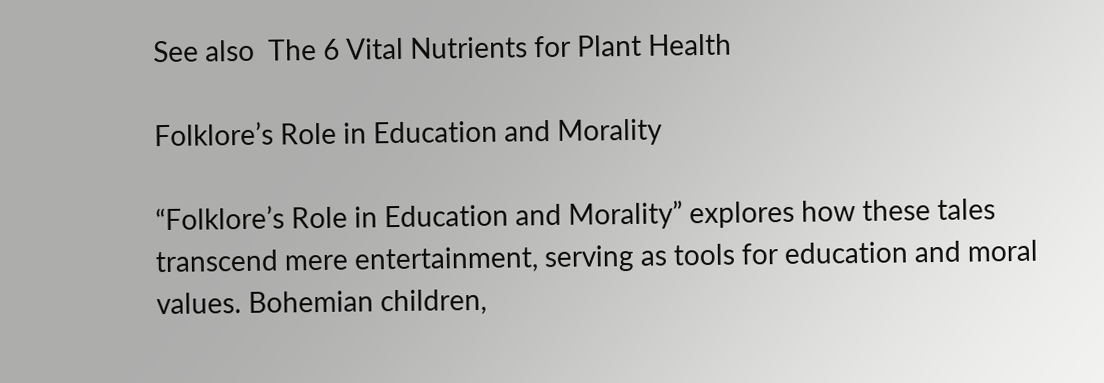See also  The 6 Vital Nutrients for Plant Health

Folklore’s Role in Education and Morality

“Folklore’s Role in Education and Morality” explores how these tales transcend mere entertainment, serving as tools for education and moral values. Bohemian children,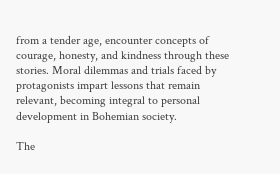from a tender age, encounter concepts of courage, honesty, and kindness through these stories. Moral dilemmas and trials faced by protagonists impart lessons that remain relevant, becoming integral to personal development in Bohemian society.

The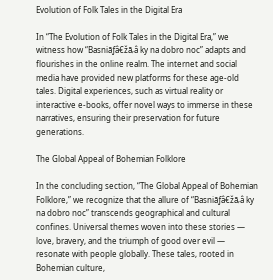Evolution of Folk Tales in the Digital Era

In “The Evolution of Folk Tales in the Digital Era,” we witness how “Basniãƒâ€žã‚â ky na dobro noc” adapts and flourishes in the online realm. The internet and social media have provided new platforms for these age-old tales. Digital experiences, such as virtual reality or interactive e-books, offer novel ways to immerse in these narratives, ensuring their preservation for future generations.

The Global Appeal of Bohemian Folklore

In the concluding section, “The Global Appeal of Bohemian Folklore,” we recognize that the allure of “Basniãƒâ€žã‚â ky na dobro noc” transcends geographical and cultural confines. Universal themes woven into these stories — love, bravery, and the triumph of good over evil — resonate with people globally. These tales, rooted in Bohemian culture,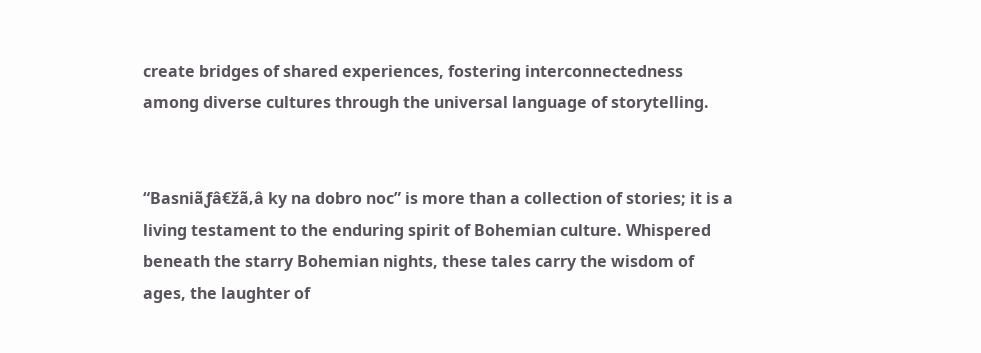create bridges of shared experiences, fostering interconnectedness among diverse cultures through the universal language of storytelling.


“Basniãƒâ€žã‚â ky na dobro noc” is more than a collection of stories; it is a living testament to the enduring spirit of Bohemian culture. Whispered beneath the starry Bohemian nights, these tales carry the wisdom of ages, the laughter of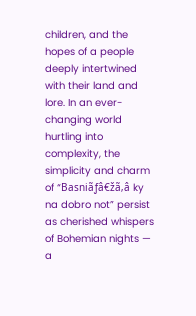children, and the hopes of a people deeply intertwined with their land and lore. In an ever-changing world hurtling into complexity, the simplicity and charm of “Basniãƒâ€žã‚â ky na dobro not” persist as cherished whispers of Bohemian nights — a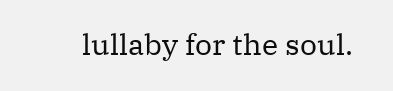lullaby for the soul.